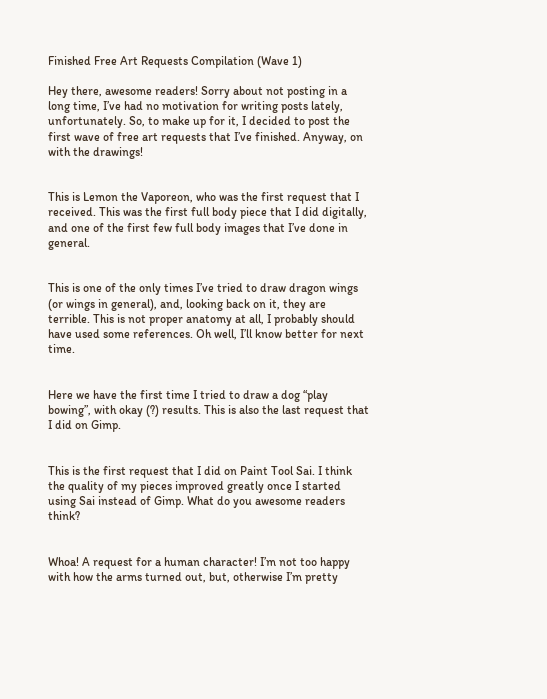Finished Free Art Requests Compilation (Wave 1)

Hey there, awesome readers! Sorry about not posting in a long time, I’ve had no motivation for writing posts lately, unfortunately. So, to make up for it, I decided to post the first wave of free art requests that I’ve finished. Anyway, on with the drawings!


This is Lemon the Vaporeon, who was the first request that I received. This was the first full body piece that I did digitally, and one of the first few full body images that I’ve done in general.


This is one of the only times I’ve tried to draw dragon wings (or wings in general), and, looking back on it, they are terrible. This is not proper anatomy at all, I probably should have used some references. Oh well, I’ll know better for next time.


Here we have the first time I tried to draw a dog “play bowing”, with okay (?) results. This is also the last request that I did on Gimp.


This is the first request that I did on Paint Tool Sai. I think the quality of my pieces improved greatly once I started using Sai instead of Gimp. What do you awesome readers think?


Whoa! A request for a human character! I’m not too happy with how the arms turned out, but, otherwise I’m pretty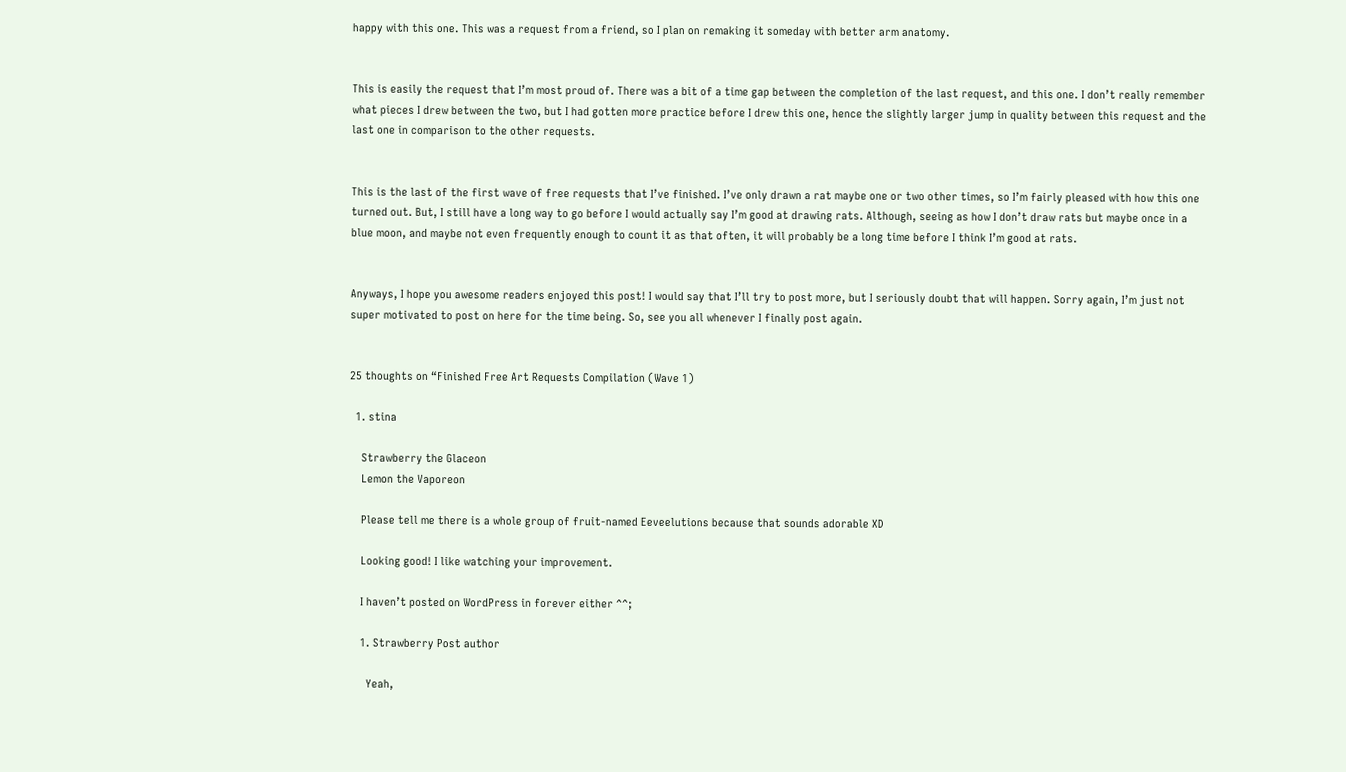happy with this one. This was a request from a friend, so I plan on remaking it someday with better arm anatomy.


This is easily the request that I’m most proud of. There was a bit of a time gap between the completion of the last request, and this one. I don’t really remember what pieces I drew between the two, but I had gotten more practice before I drew this one, hence the slightly larger jump in quality between this request and the last one in comparison to the other requests.


This is the last of the first wave of free requests that I’ve finished. I’ve only drawn a rat maybe one or two other times, so I’m fairly pleased with how this one turned out. But, I still have a long way to go before I would actually say I’m good at drawing rats. Although, seeing as how I don’t draw rats but maybe once in a blue moon, and maybe not even frequently enough to count it as that often, it will probably be a long time before I think I’m good at rats.


Anyways, I hope you awesome readers enjoyed this post! I would say that I’ll try to post more, but I seriously doubt that will happen. Sorry again, I’m just not super motivated to post on here for the time being. So, see you all whenever I finally post again.


25 thoughts on “Finished Free Art Requests Compilation (Wave 1)

  1. stina

    Strawberry the Glaceon
    Lemon the Vaporeon

    Please tell me there is a whole group of fruit-named Eeveelutions because that sounds adorable XD

    Looking good! I like watching your improvement.

    I haven’t posted on WordPress in forever either ^^;

    1. Strawberry Post author

      Yeah,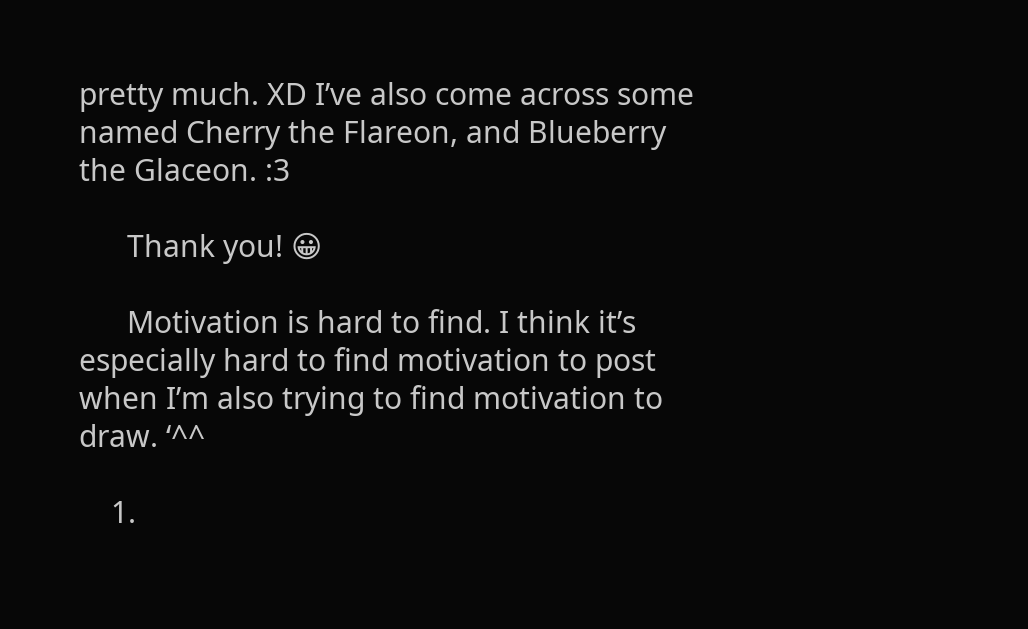pretty much. XD I’ve also come across some named Cherry the Flareon, and Blueberry the Glaceon. :3

      Thank you! 😀

      Motivation is hard to find. I think it’s especially hard to find motivation to post when I’m also trying to find motivation to draw. ‘^^

    1.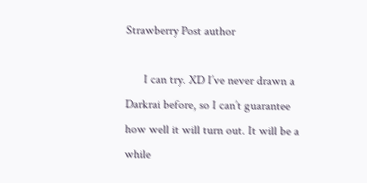Strawberry Post author

      I can try. XD I’ve never drawn a Darkrai before, so I can’t guarantee how well it will turn out. It will be a while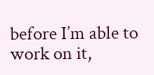before I’m able to work on it,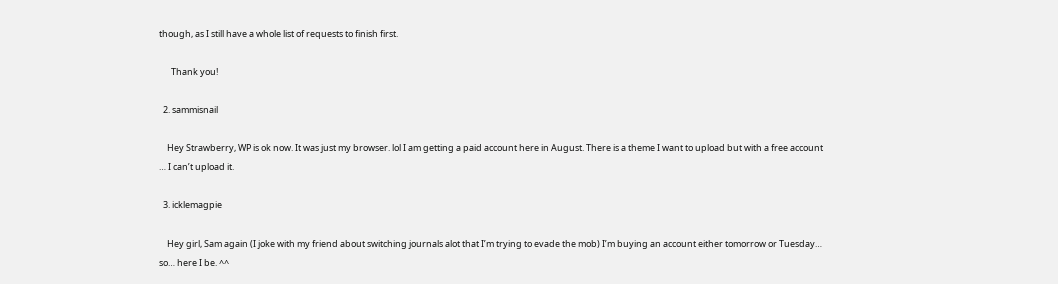though, as I still have a whole list of requests to finish first.

      Thank you!

  2. sammisnail

    Hey Strawberry, WP is ok now. It was just my browser. lol I am getting a paid account here in August. There is a theme I want to upload but with a free account … I can’t upload it.

  3. icklemagpie

    Hey girl, Sam again (I joke with my friend about switching journals alot that I’m trying to evade the mob) I’m buying an account either tomorrow or Tuesday… so… here I be. ^^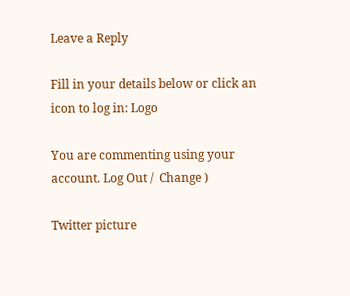Leave a Reply

Fill in your details below or click an icon to log in: Logo

You are commenting using your account. Log Out /  Change )

Twitter picture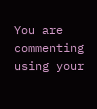You are commenting using your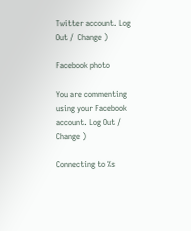Twitter account. Log Out /  Change )

Facebook photo

You are commenting using your Facebook account. Log Out /  Change )

Connecting to %s